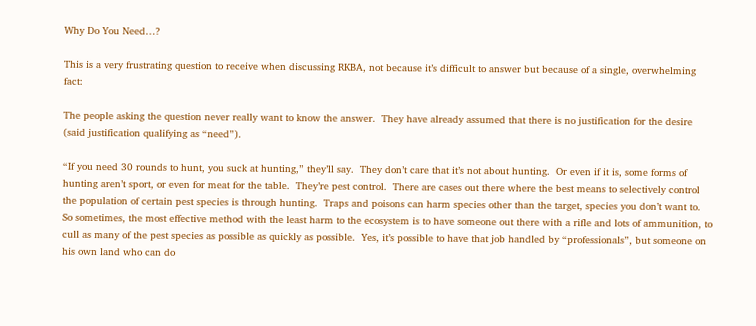Why Do You Need…?

This is a very frustrating question to receive when discussing RKBA, not because it’s difficult to answer but because of a single, overwhelming fact:

The people asking the question never really want to know the answer.  They have already assumed that there is no justification for the desire (said justification qualifying as “need”).

“If you need 30 rounds to hunt, you suck at hunting,” they’ll say.  They don’t care that it’s not about hunting.  Or even if it is, some forms of hunting aren’t sport, or even for meat for the table.  They’re pest control.  There are cases out there where the best means to selectively control the population of certain pest species is through hunting.  Traps and poisons can harm species other than the target, species you don’t want to.   So sometimes, the most effective method with the least harm to the ecosystem is to have someone out there with a rifle and lots of ammunition, to cull as many of the pest species as possible as quickly as possible.  Yes, it’s possible to have that job handled by “professionals”, but someone on his own land who can do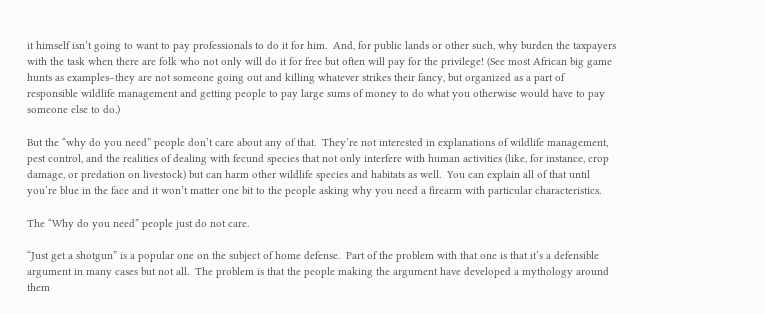it himself isn’t going to want to pay professionals to do it for him.  And, for public lands or other such, why burden the taxpayers with the task when there are folk who not only will do it for free but often will pay for the privilege! (See most African big game hunts as examples–they are not someone going out and killing whatever strikes their fancy, but organized as a part of responsible wildlife management and getting people to pay large sums of money to do what you otherwise would have to pay someone else to do.)

But the “why do you need” people don’t care about any of that.  They’re not interested in explanations of wildlife management, pest control, and the realities of dealing with fecund species that not only interfere with human activities (like, for instance, crop damage, or predation on livestock) but can harm other wildlife species and habitats as well.  You can explain all of that until you’re blue in the face and it won’t matter one bit to the people asking why you need a firearm with particular characteristics.

The “Why do you need” people just do not care.

“Just get a shotgun” is a popular one on the subject of home defense.  Part of the problem with that one is that it’s a defensible argument in many cases but not all.  The problem is that the people making the argument have developed a mythology around them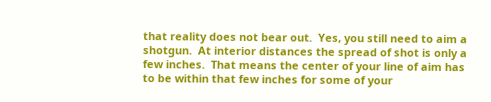that reality does not bear out.  Yes, you still need to aim a shotgun.  At interior distances the spread of shot is only a few inches.  That means the center of your line of aim has to be within that few inches for some of your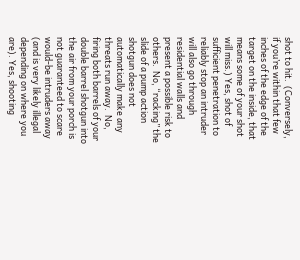shot to hit.  (Conversely, if you’re within that few inches of the edge of the target on the inside, that means some of your shot will miss.) Yes, shot of sufficient penetration to reliably stop an intruder will also go through residential walls and present a possible risk to others.  No, “racking” the slide of a pump action shotgun does not automatically make any threats run away.  No, firing both barrels of your double barrel shotgun into the air from your porch is not guaranteed to scare would-be intruders away (and is very likely illegal depending on where you are). Yes, shooting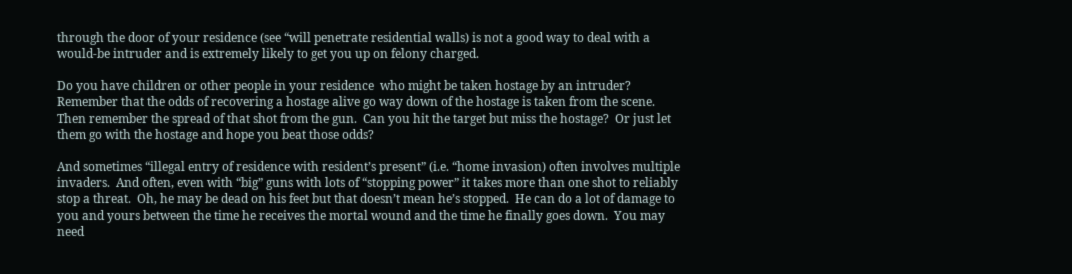through the door of your residence (see “will penetrate residential walls) is not a good way to deal with a would-be intruder and is extremely likely to get you up on felony charged.

Do you have children or other people in your residence  who might be taken hostage by an intruder?  Remember that the odds of recovering a hostage alive go way down of the hostage is taken from the scene.  Then remember the spread of that shot from the gun.  Can you hit the target but miss the hostage?  Or just let them go with the hostage and hope you beat those odds?

And sometimes “illegal entry of residence with resident’s present” (i.e. “home invasion) often involves multiple invaders.  And often, even with “big” guns with lots of “stopping power” it takes more than one shot to reliably stop a threat.  Oh, he may be dead on his feet but that doesn’t mean he’s stopped.  He can do a lot of damage to you and yours between the time he receives the mortal wound and the time he finally goes down.  You may need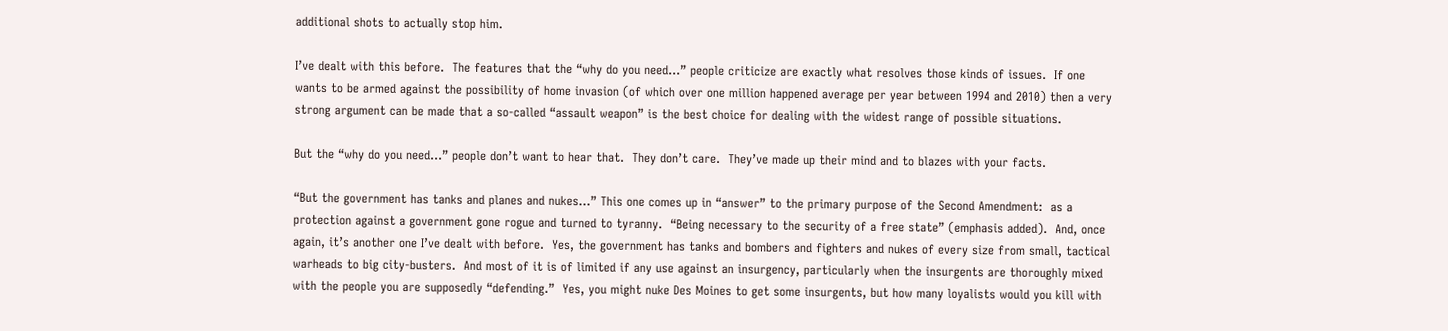additional shots to actually stop him.

I’ve dealt with this before.  The features that the “why do you need…” people criticize are exactly what resolves those kinds of issues.  If one wants to be armed against the possibility of home invasion (of which over one million happened average per year between 1994 and 2010) then a very strong argument can be made that a so-called “assault weapon” is the best choice for dealing with the widest range of possible situations.

But the “why do you need…” people don’t want to hear that.  They don’t care.  They’ve made up their mind and to blazes with your facts.

“But the government has tanks and planes and nukes…” This one comes up in “answer” to the primary purpose of the Second Amendment:  as a protection against a government gone rogue and turned to tyranny.  “Being necessary to the security of a free state” (emphasis added).  And, once again, it’s another one I’ve dealt with before.  Yes, the government has tanks and bombers and fighters and nukes of every size from small, tactical warheads to big city-busters.  And most of it is of limited if any use against an insurgency, particularly when the insurgents are thoroughly mixed with the people you are supposedly “defending.”  Yes, you might nuke Des Moines to get some insurgents, but how many loyalists would you kill with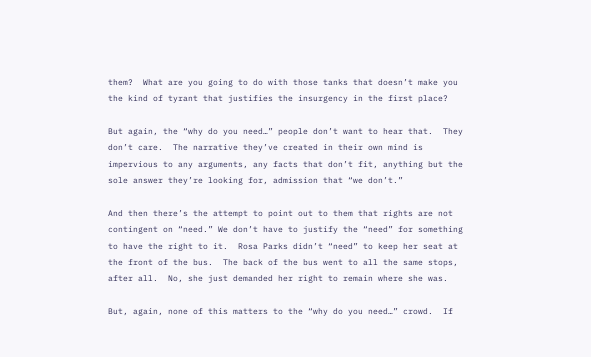them?  What are you going to do with those tanks that doesn’t make you the kind of tyrant that justifies the insurgency in the first place?

But again, the “why do you need…” people don’t want to hear that.  They don’t care.  The narrative they’ve created in their own mind is impervious to any arguments, any facts that don’t fit, anything but the sole answer they’re looking for, admission that “we don’t.”

And then there’s the attempt to point out to them that rights are not contingent on “need.” We don’t have to justify the “need” for something to have the right to it.  Rosa Parks didn’t “need” to keep her seat at the front of the bus.  The back of the bus went to all the same stops, after all.  No, she just demanded her right to remain where she was.

But, again, none of this matters to the “why do you need…” crowd.  If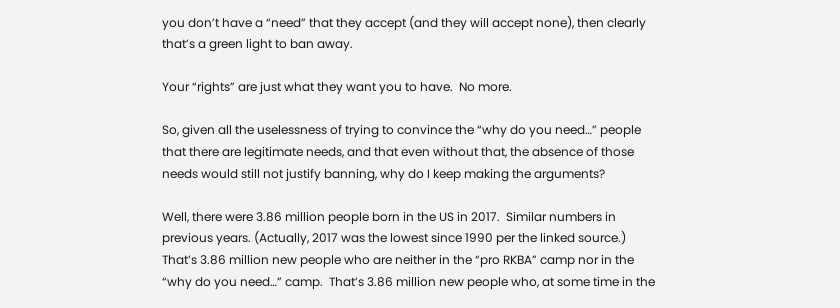you don’t have a “need” that they accept (and they will accept none), then clearly that’s a green light to ban away.

Your “rights” are just what they want you to have.  No more.

So, given all the uselessness of trying to convince the “why do you need…” people that there are legitimate needs, and that even without that, the absence of those needs would still not justify banning, why do I keep making the arguments?

Well, there were 3.86 million people born in the US in 2017.  Similar numbers in previous years. (Actually, 2017 was the lowest since 1990 per the linked source.)  That’s 3.86 million new people who are neither in the “pro RKBA” camp nor in the “why do you need…” camp.  That’s 3.86 million new people who, at some time in the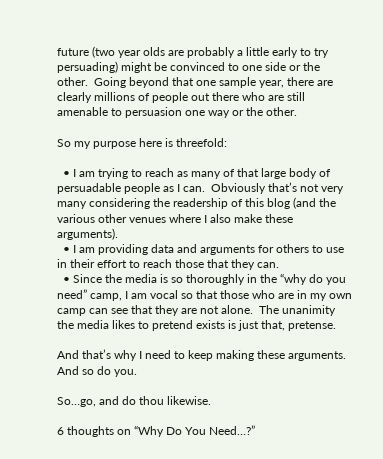future (two year olds are probably a little early to try persuading) might be convinced to one side or the other.  Going beyond that one sample year, there are clearly millions of people out there who are still amenable to persuasion one way or the other.

So my purpose here is threefold:

  • I am trying to reach as many of that large body of persuadable people as I can.  Obviously that’s not very many considering the readership of this blog (and the various other venues where I also make these arguments).
  • I am providing data and arguments for others to use in their effort to reach those that they can.
  • Since the media is so thoroughly in the “why do you need” camp, I am vocal so that those who are in my own camp can see that they are not alone.  The unanimity the media likes to pretend exists is just that, pretense.

And that’s why I need to keep making these arguments.  And so do you.

So…go, and do thou likewise.

6 thoughts on “Why Do You Need…?”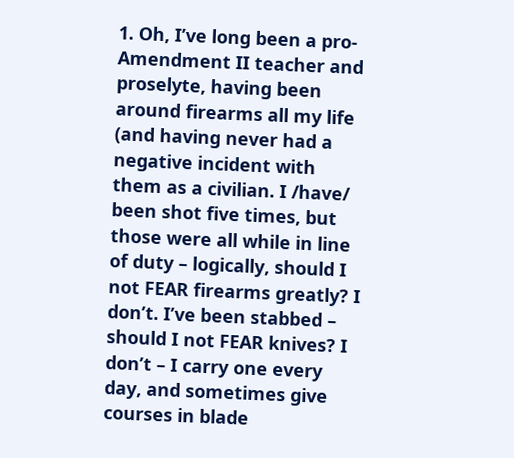1. Oh, I’ve long been a pro-Amendment II teacher and proselyte, having been around firearms all my life (and having never had a negative incident with them as a civilian. I /have/ been shot five times, but those were all while in line of duty – logically, should I not FEAR firearms greatly? I don’t. I’ve been stabbed – should I not FEAR knives? I don’t – I carry one every day, and sometimes give courses in blade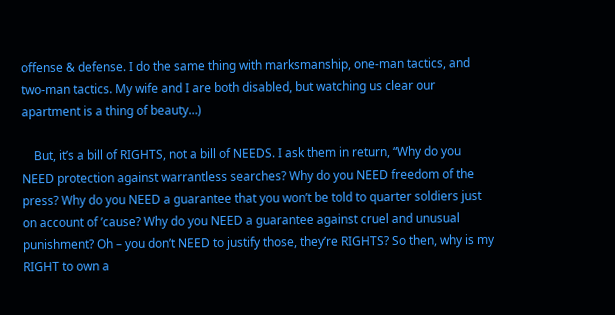offense & defense. I do the same thing with marksmanship, one-man tactics, and two-man tactics. My wife and I are both disabled, but watching us clear our apartment is a thing of beauty…)

    But, it’s a bill of RIGHTS, not a bill of NEEDS. I ask them in return, “Why do you NEED protection against warrantless searches? Why do you NEED freedom of the press? Why do you NEED a guarantee that you won’t be told to quarter soldiers just on account of ’cause? Why do you NEED a guarantee against cruel and unusual punishment? Oh – you don’t NEED to justify those, they’re RIGHTS? So then, why is my RIGHT to own a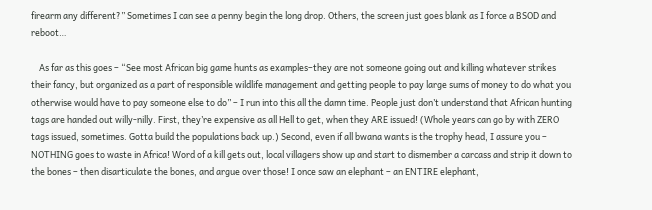firearm any different?” Sometimes I can see a penny begin the long drop. Others, the screen just goes blank as I force a BSOD and reboot…

    As far as this goes – “See most African big game hunts as examples–they are not someone going out and killing whatever strikes their fancy, but organized as a part of responsible wildlife management and getting people to pay large sums of money to do what you otherwise would have to pay someone else to do” – I run into this all the damn time. People just don’t understand that African hunting tags are handed out willy-nilly. First, they’re expensive as all Hell to get, when they ARE issued! (Whole years can go by with ZERO tags issued, sometimes. Gotta build the populations back up.) Second, even if all bwana wants is the trophy head, I assure you – NOTHING goes to waste in Africa! Word of a kill gets out, local villagers show up and start to dismember a carcass and strip it down to the bones – then disarticulate the bones, and argue over those! I once saw an elephant – an ENTIRE elephant,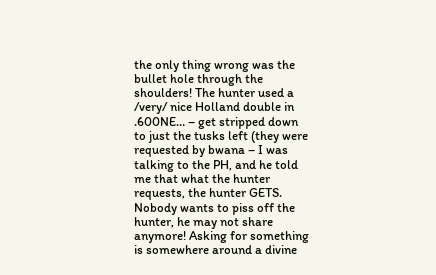the only thing wrong was the bullet hole through the shoulders! The hunter used a /very/ nice Holland double in .600NE… – get stripped down to just the tusks left (they were requested by bwana – I was talking to the PH, and he told me that what the hunter requests, the hunter GETS. Nobody wants to piss off the hunter, he may not share anymore! Asking for something is somewhere around a divine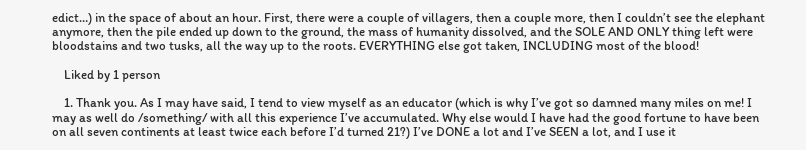edict…) in the space of about an hour. First, there were a couple of villagers, then a couple more, then I couldn’t see the elephant anymore, then the pile ended up down to the ground, the mass of humanity dissolved, and the SOLE AND ONLY thing left were bloodstains and two tusks, all the way up to the roots. EVERYTHING else got taken, INCLUDING most of the blood!

    Liked by 1 person

    1. Thank you. As I may have said, I tend to view myself as an educator (which is why I’ve got so damned many miles on me! I may as well do /something/ with all this experience I’ve accumulated. Why else would I have had the good fortune to have been on all seven continents at least twice each before I’d turned 21?) I’ve DONE a lot and I’ve SEEN a lot, and I use it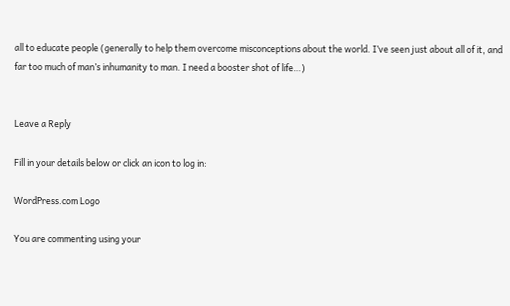all to educate people (generally to help them overcome misconceptions about the world. I’ve seen just about all of it, and far too much of man’s inhumanity to man. I need a booster shot of life…)


Leave a Reply

Fill in your details below or click an icon to log in:

WordPress.com Logo

You are commenting using your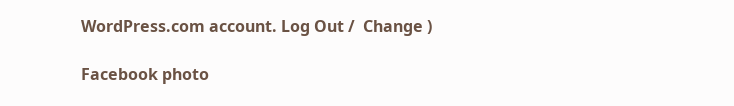WordPress.com account. Log Out /  Change )

Facebook photo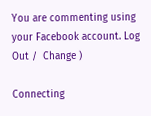You are commenting using your Facebook account. Log Out /  Change )

Connecting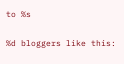to %s

%d bloggers like this: